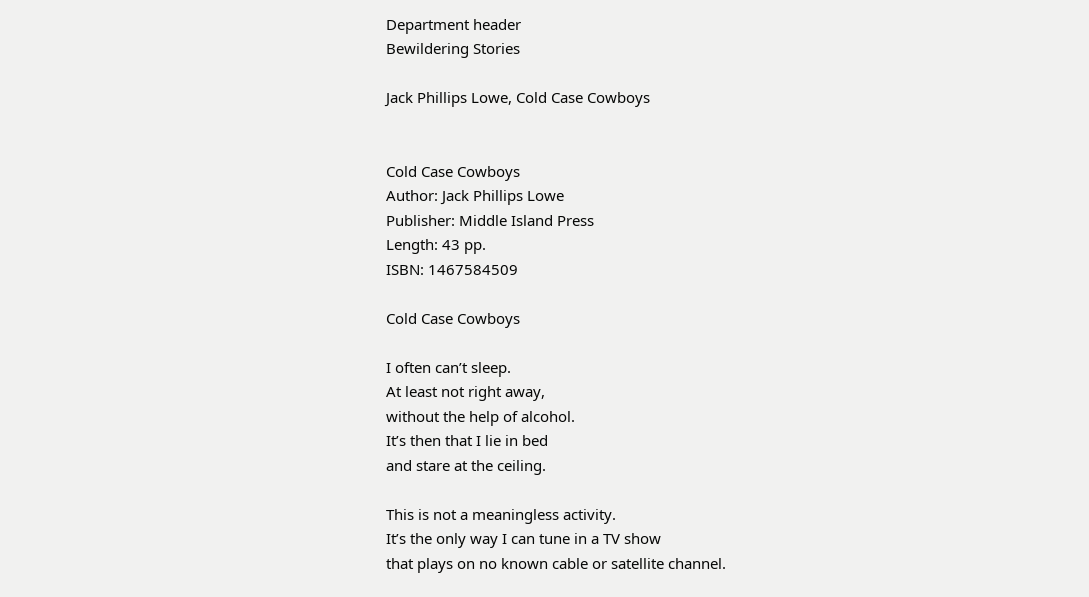Department header
Bewildering Stories

Jack Phillips Lowe, Cold Case Cowboys


Cold Case Cowboys
Author: Jack Phillips Lowe
Publisher: Middle Island Press
Length: 43 pp.
ISBN: 1467584509

Cold Case Cowboys

I often can’t sleep.
At least not right away,
without the help of alcohol.
It’s then that I lie in bed
and stare at the ceiling.

This is not a meaningless activity.
It’s the only way I can tune in a TV show
that plays on no known cable or satellite channel.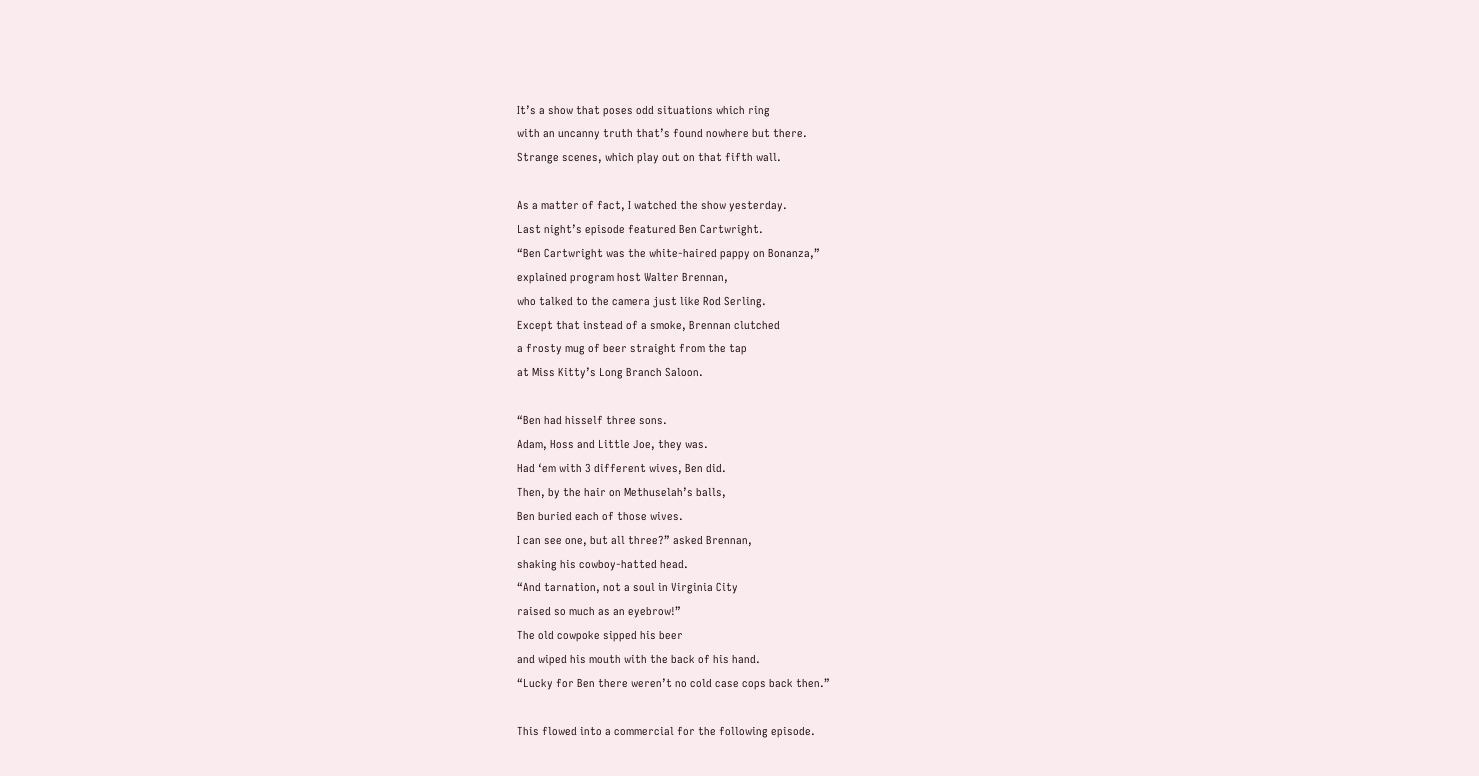It’s a show that poses odd situations which ring
with an uncanny truth that’s found nowhere but there.
Strange scenes, which play out on that fifth wall.

As a matter of fact, I watched the show yesterday.
Last night’s episode featured Ben Cartwright.
“Ben Cartwright was the white-haired pappy on Bonanza,”
explained program host Walter Brennan,
who talked to the camera just like Rod Serling.
Except that instead of a smoke, Brennan clutched
a frosty mug of beer straight from the tap
at Miss Kitty’s Long Branch Saloon.

“Ben had hisself three sons.
Adam, Hoss and Little Joe, they was.
Had ‘em with 3 different wives, Ben did.
Then, by the hair on Methuselah’s balls,
Ben buried each of those wives.
I can see one, but all three?” asked Brennan,
shaking his cowboy-hatted head.
“And tarnation, not a soul in Virginia City
raised so much as an eyebrow!”
The old cowpoke sipped his beer
and wiped his mouth with the back of his hand.
“Lucky for Ben there weren’t no cold case cops back then.”

This flowed into a commercial for the following episode.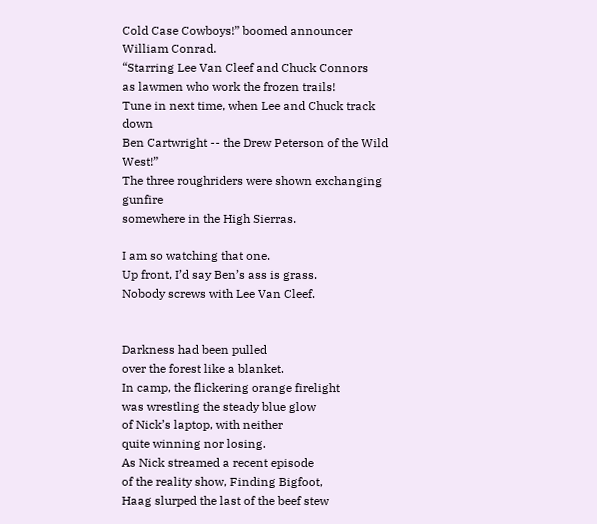Cold Case Cowboys!” boomed announcer William Conrad.
“Starring Lee Van Cleef and Chuck Connors
as lawmen who work the frozen trails!
Tune in next time, when Lee and Chuck track down
Ben Cartwright -- the Drew Peterson of the Wild West!”
The three roughriders were shown exchanging gunfire
somewhere in the High Sierras.

I am so watching that one.
Up front, I’d say Ben’s ass is grass.
Nobody screws with Lee Van Cleef.


Darkness had been pulled
over the forest like a blanket.
In camp, the flickering orange firelight
was wrestling the steady blue glow
of Nick’s laptop, with neither
quite winning nor losing.
As Nick streamed a recent episode
of the reality show, Finding Bigfoot,
Haag slurped the last of the beef stew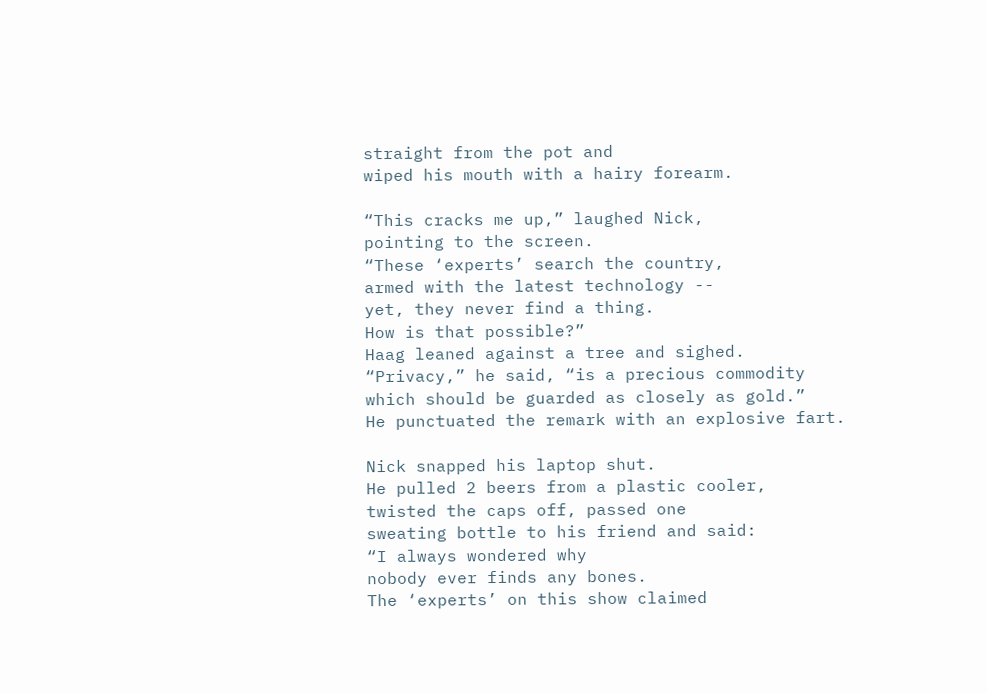straight from the pot and
wiped his mouth with a hairy forearm.

“This cracks me up,” laughed Nick,
pointing to the screen.
“These ‘experts’ search the country,
armed with the latest technology --
yet, they never find a thing.
How is that possible?”
Haag leaned against a tree and sighed.
“Privacy,” he said, “is a precious commodity
which should be guarded as closely as gold.”
He punctuated the remark with an explosive fart.

Nick snapped his laptop shut.
He pulled 2 beers from a plastic cooler,
twisted the caps off, passed one
sweating bottle to his friend and said:
“I always wondered why
nobody ever finds any bones.
The ‘experts’ on this show claimed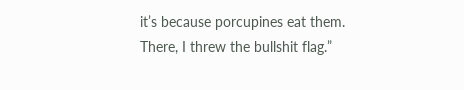it’s because porcupines eat them.
There, I threw the bullshit flag.”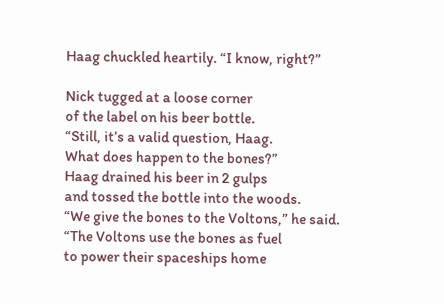Haag chuckled heartily. “I know, right?”

Nick tugged at a loose corner
of the label on his beer bottle.
“Still, it’s a valid question, Haag.
What does happen to the bones?”
Haag drained his beer in 2 gulps
and tossed the bottle into the woods.
“We give the bones to the Voltons,” he said.
“The Voltons use the bones as fuel
to power their spaceships home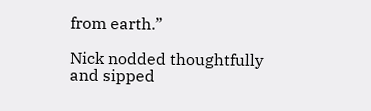from earth.”

Nick nodded thoughtfully and sipped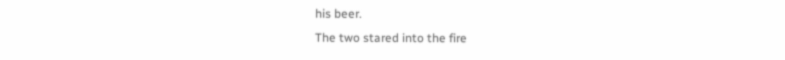his beer.
The two stared into the fire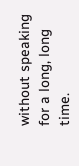without speaking for a long, long time.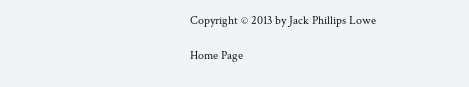Copyright © 2013 by Jack Phillips Lowe

Home Page